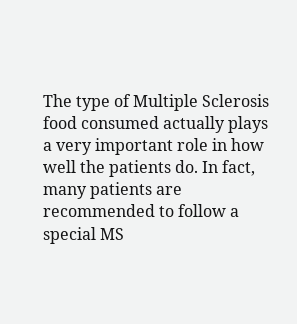The type of Multiple Sclerosis food consumed actually plays a very important role in how well the patients do. In fact, many patients are recommended to follow a special MS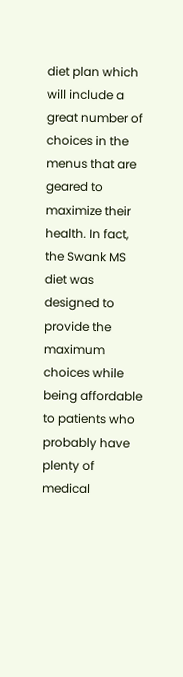diet plan which will include a great number of choices in the menus that are geared to maximize their health. In fact, the Swank MS diet was designed to provide the maximum choices while being affordable to patients who probably have plenty of medical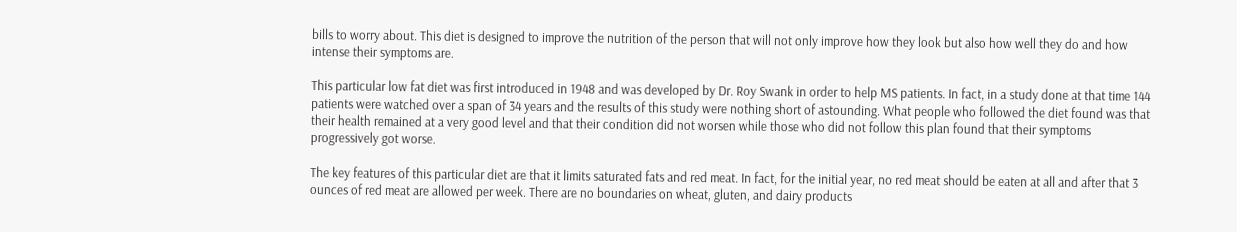bills to worry about. This diet is designed to improve the nutrition of the person that will not only improve how they look but also how well they do and how intense their symptoms are.

This particular low fat diet was first introduced in 1948 and was developed by Dr. Roy Swank in order to help MS patients. In fact, in a study done at that time 144 patients were watched over a span of 34 years and the results of this study were nothing short of astounding. What people who followed the diet found was that their health remained at a very good level and that their condition did not worsen while those who did not follow this plan found that their symptoms progressively got worse.

The key features of this particular diet are that it limits saturated fats and red meat. In fact, for the initial year, no red meat should be eaten at all and after that 3 ounces of red meat are allowed per week. There are no boundaries on wheat, gluten, and dairy products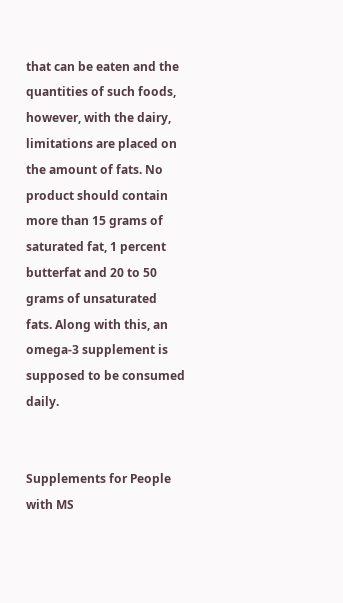that can be eaten and the quantities of such foods, however, with the dairy, limitations are placed on the amount of fats. No product should contain more than 15 grams of saturated fat, 1 percent butterfat and 20 to 50 grams of unsaturated fats. Along with this, an omega-3 supplement is supposed to be consumed daily.


Supplements for People with MS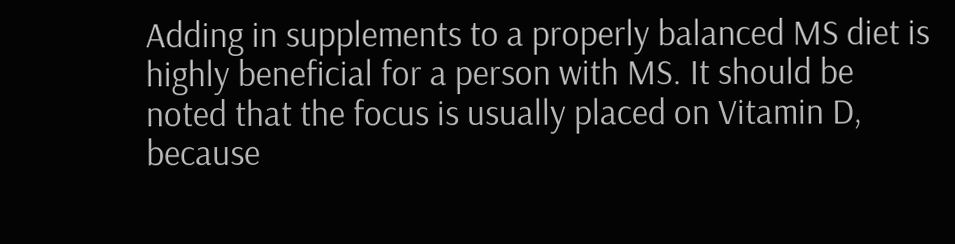Adding in supplements to a properly balanced MS diet is highly beneficial for a person with MS. It should be noted that the focus is usually placed on Vitamin D, because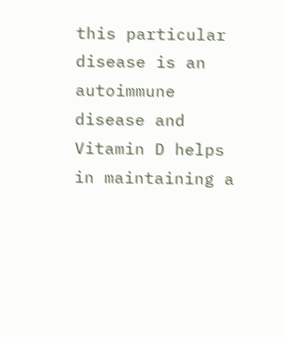this particular disease is an autoimmune disease and Vitamin D helps in maintaining a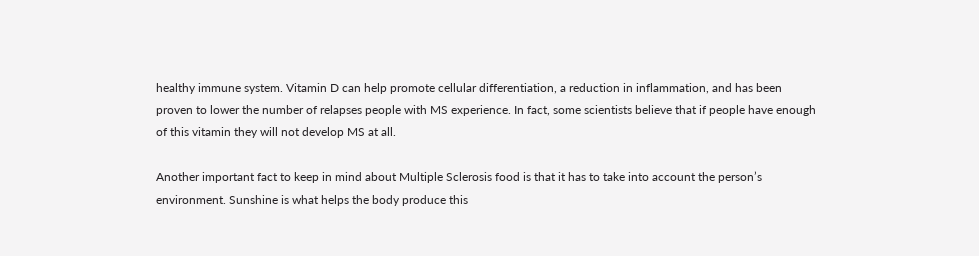healthy immune system. Vitamin D can help promote cellular differentiation, a reduction in inflammation, and has been proven to lower the number of relapses people with MS experience. In fact, some scientists believe that if people have enough of this vitamin they will not develop MS at all.

Another important fact to keep in mind about Multiple Sclerosis food is that it has to take into account the person’s environment. Sunshine is what helps the body produce this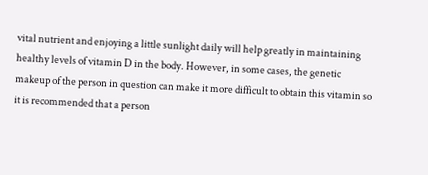vital nutrient and enjoying a little sunlight daily will help greatly in maintaining healthy levels of vitamin D in the body. However, in some cases, the genetic makeup of the person in question can make it more difficult to obtain this vitamin so it is recommended that a person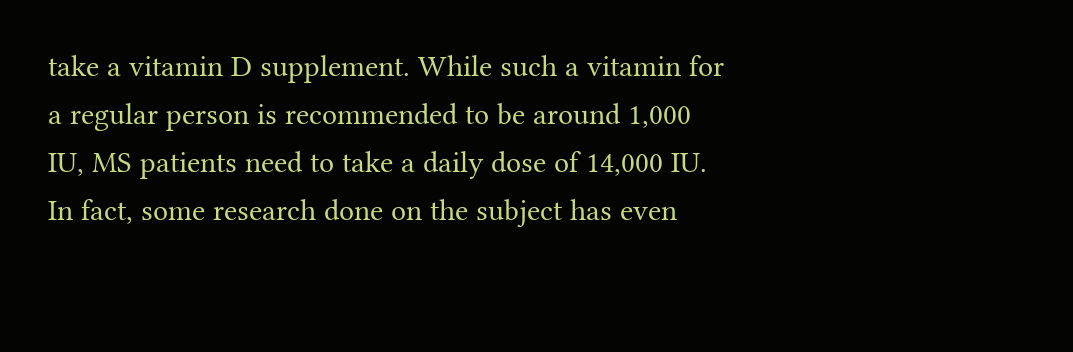take a vitamin D supplement. While such a vitamin for a regular person is recommended to be around 1,000 IU, MS patients need to take a daily dose of 14,000 IU. In fact, some research done on the subject has even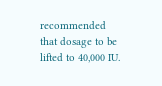recommended that dosage to be lifted to 40,000 IU.